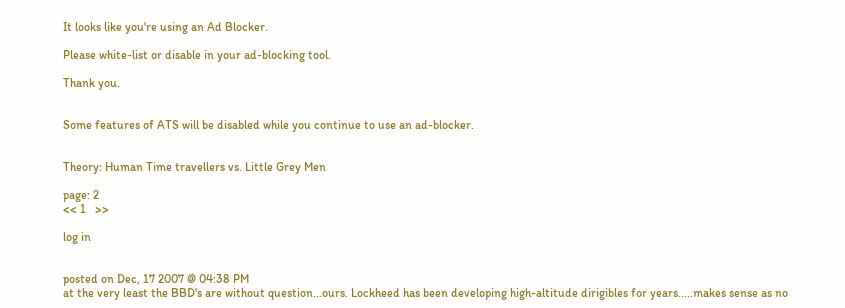It looks like you're using an Ad Blocker.

Please white-list or disable in your ad-blocking tool.

Thank you.


Some features of ATS will be disabled while you continue to use an ad-blocker.


Theory: Human Time travellers vs. Little Grey Men

page: 2
<< 1   >>

log in


posted on Dec, 17 2007 @ 04:38 PM
at the very least the BBD's are without question...ours. Lockheed has been developing high-altitude dirigibles for years.....makes sense as no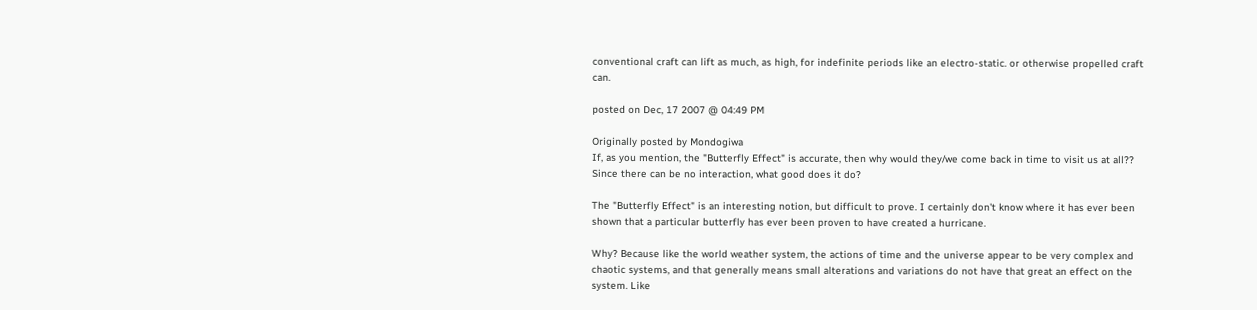conventional craft can lift as much, as high, for indefinite periods like an electro-static. or otherwise propelled craft can.

posted on Dec, 17 2007 @ 04:49 PM

Originally posted by Mondogiwa
If, as you mention, the "Butterfly Effect" is accurate, then why would they/we come back in time to visit us at all?? Since there can be no interaction, what good does it do?

The "Butterfly Effect" is an interesting notion, but difficult to prove. I certainly don't know where it has ever been shown that a particular butterfly has ever been proven to have created a hurricane.

Why? Because like the world weather system, the actions of time and the universe appear to be very complex and chaotic systems, and that generally means small alterations and variations do not have that great an effect on the system. Like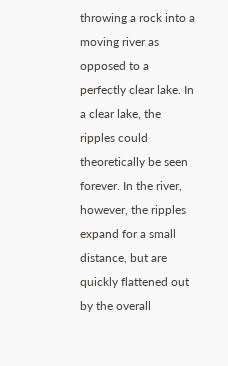throwing a rock into a moving river as opposed to a perfectly clear lake. In a clear lake, the ripples could theoretically be seen forever. In the river, however, the ripples expand for a small distance, but are quickly flattened out by the overall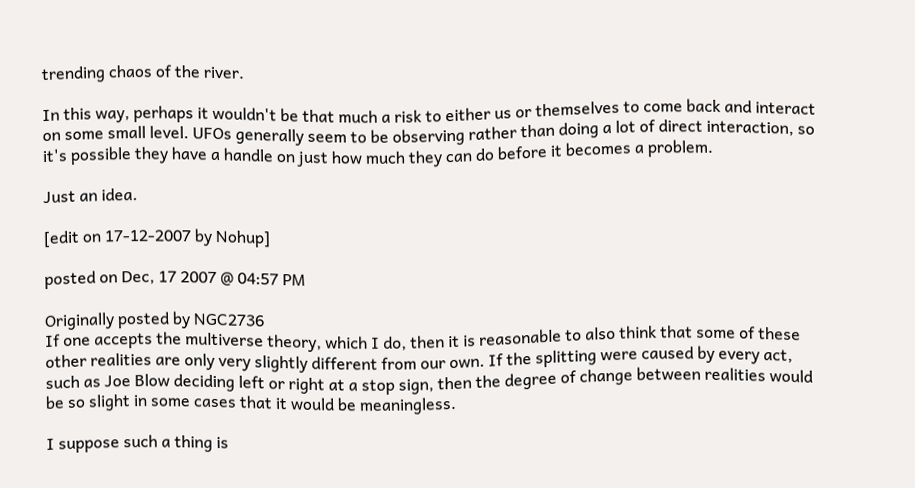trending chaos of the river.

In this way, perhaps it wouldn't be that much a risk to either us or themselves to come back and interact on some small level. UFOs generally seem to be observing rather than doing a lot of direct interaction, so it's possible they have a handle on just how much they can do before it becomes a problem.

Just an idea.

[edit on 17-12-2007 by Nohup]

posted on Dec, 17 2007 @ 04:57 PM

Originally posted by NGC2736
If one accepts the multiverse theory, which I do, then it is reasonable to also think that some of these other realities are only very slightly different from our own. If the splitting were caused by every act, such as Joe Blow deciding left or right at a stop sign, then the degree of change between realities would be so slight in some cases that it would be meaningless.

I suppose such a thing is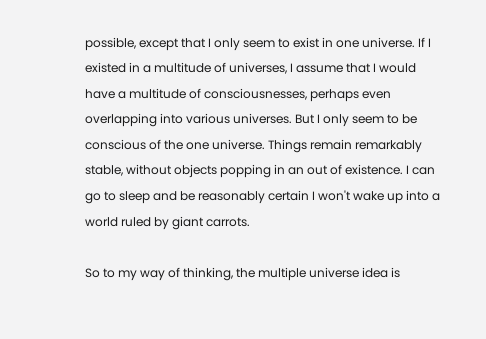possible, except that I only seem to exist in one universe. If I existed in a multitude of universes, I assume that I would have a multitude of consciousnesses, perhaps even overlapping into various universes. But I only seem to be conscious of the one universe. Things remain remarkably stable, without objects popping in an out of existence. I can go to sleep and be reasonably certain I won't wake up into a world ruled by giant carrots.

So to my way of thinking, the multiple universe idea is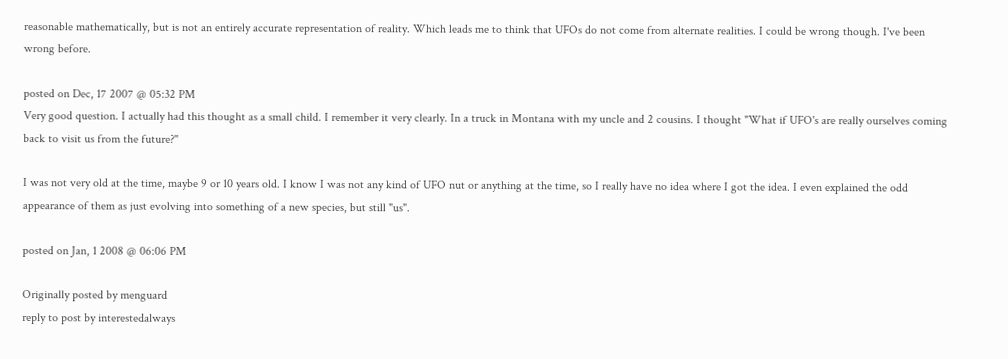reasonable mathematically, but is not an entirely accurate representation of reality. Which leads me to think that UFOs do not come from alternate realities. I could be wrong though. I've been wrong before.

posted on Dec, 17 2007 @ 05:32 PM
Very good question. I actually had this thought as a small child. I remember it very clearly. In a truck in Montana with my uncle and 2 cousins. I thought "What if UFO's are really ourselves coming back to visit us from the future?"

I was not very old at the time, maybe 9 or 10 years old. I know I was not any kind of UFO nut or anything at the time, so I really have no idea where I got the idea. I even explained the odd appearance of them as just evolving into something of a new species, but still "us".

posted on Jan, 1 2008 @ 06:06 PM

Originally posted by menguard
reply to post by interestedalways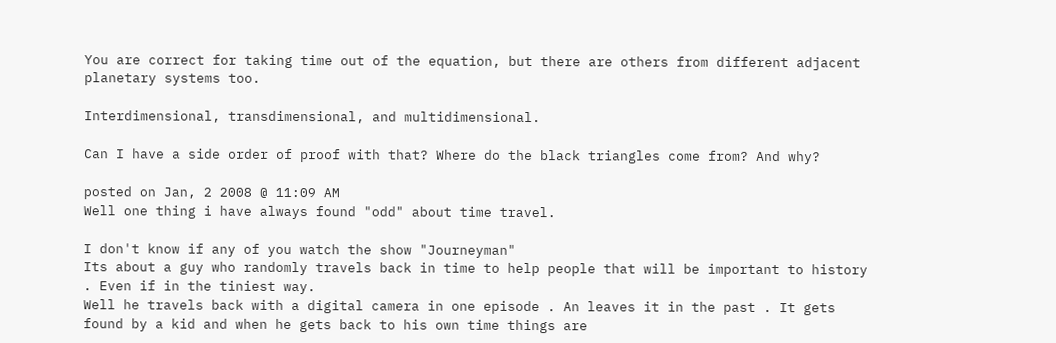You are correct for taking time out of the equation, but there are others from different adjacent planetary systems too.

Interdimensional, transdimensional, and multidimensional.

Can I have a side order of proof with that? Where do the black triangles come from? And why?

posted on Jan, 2 2008 @ 11:09 AM
Well one thing i have always found "odd" about time travel.

I don't know if any of you watch the show "Journeyman"
Its about a guy who randomly travels back in time to help people that will be important to history . Even if in the tiniest way.
Well he travels back with a digital camera in one episode . An leaves it in the past . It gets found by a kid and when he gets back to his own time things are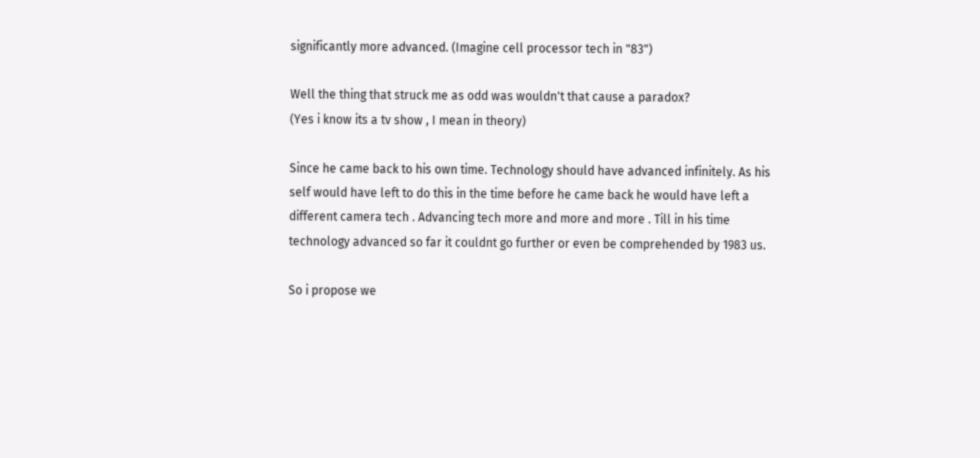significantly more advanced. (Imagine cell processor tech in "83")

Well the thing that struck me as odd was wouldn't that cause a paradox?
(Yes i know its a tv show , I mean in theory)

Since he came back to his own time. Technology should have advanced infinitely. As his self would have left to do this in the time before he came back he would have left a different camera tech . Advancing tech more and more and more . Till in his time technology advanced so far it couldnt go further or even be comprehended by 1983 us.

So i propose we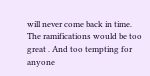will never come back in time.
The ramifications would be too great . And too tempting for anyone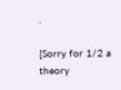.

[Sorry for 1/2 a theory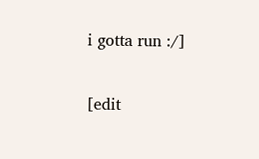i gotta run :/]

[edit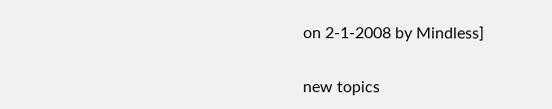on 2-1-2008 by Mindless]

new topics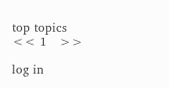top topics
<< 1   >>

log in